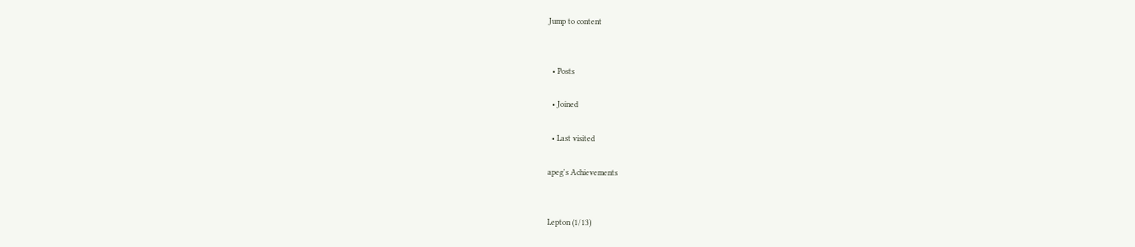Jump to content


  • Posts

  • Joined

  • Last visited

apeg's Achievements


Lepton (1/13)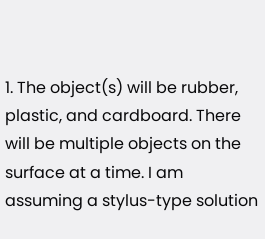1. The object(s) will be rubber, plastic, and cardboard. There will be multiple objects on the surface at a time. I am assuming a stylus-type solution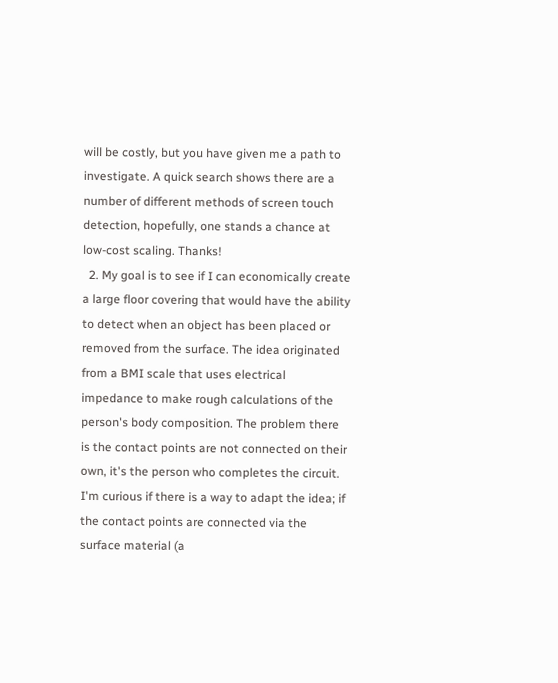will be costly, but you have given me a path to investigate. A quick search shows there are a number of different methods of screen touch detection, hopefully, one stands a chance at low-cost scaling. Thanks!
  2. My goal is to see if I can economically create a large floor covering that would have the ability to detect when an object has been placed or removed from the surface. The idea originated from a BMI scale that uses electrical impedance to make rough calculations of the person's body composition. The problem there is the contact points are not connected on their own, it's the person who completes the circuit. I'm curious if there is a way to adapt the idea; if the contact points are connected via the surface material (a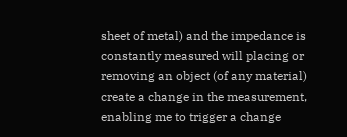sheet of metal) and the impedance is constantly measured will placing or removing an object (of any material) create a change in the measurement, enabling me to trigger a change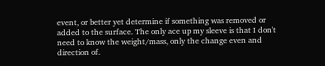event, or better yet determine if something was removed or added to the surface. The only ace up my sleeve is that I don't need to know the weight/mass, only the change even and direction of.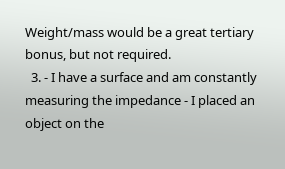Weight/mass would be a great tertiary bonus, but not required.
  3. - I have a surface and am constantly measuring the impedance - I placed an object on the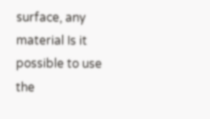surface, any material Is it possible to use the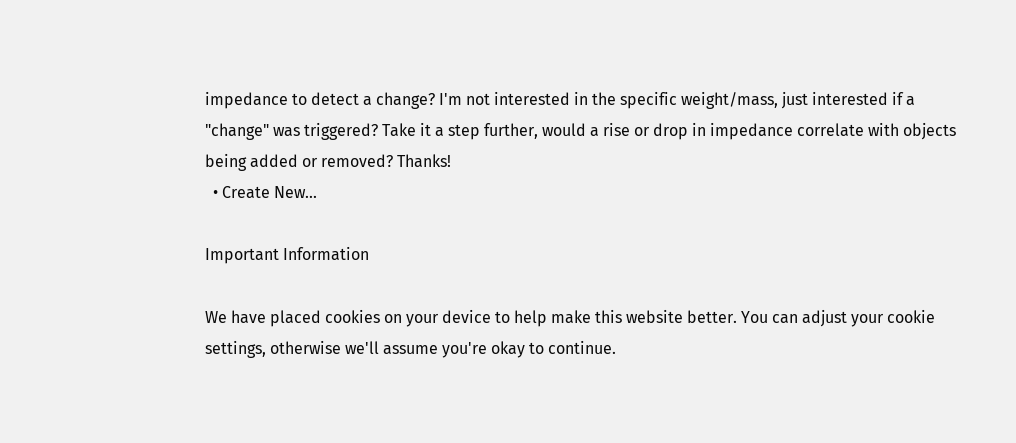impedance to detect a change? I'm not interested in the specific weight/mass, just interested if a "change" was triggered? Take it a step further, would a rise or drop in impedance correlate with objects being added or removed? Thanks!
  • Create New...

Important Information

We have placed cookies on your device to help make this website better. You can adjust your cookie settings, otherwise we'll assume you're okay to continue.